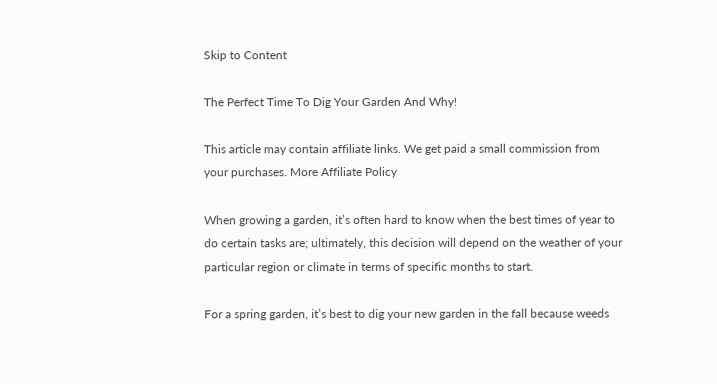Skip to Content

The Perfect Time To Dig Your Garden And Why!

This article may contain affiliate links. We get paid a small commission from your purchases. More Affiliate Policy

When growing a garden, it’s often hard to know when the best times of year to do certain tasks are; ultimately, this decision will depend on the weather of your particular region or climate in terms of specific months to start.

For a spring garden, it’s best to dig your new garden in the fall because weeds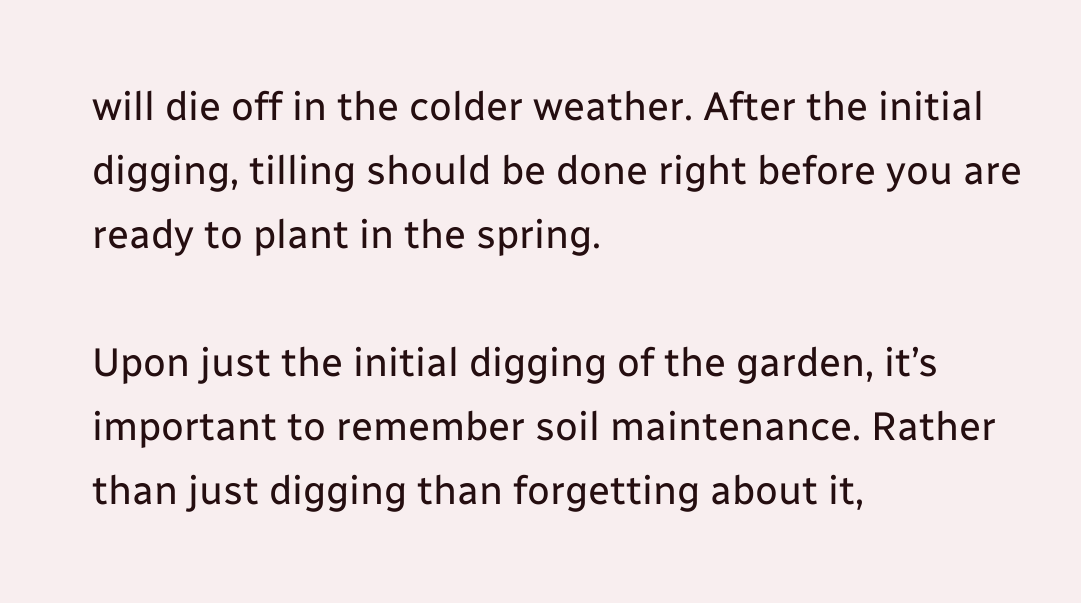will die off in the colder weather. After the initial digging, tilling should be done right before you are ready to plant in the spring.

Upon just the initial digging of the garden, it’s important to remember soil maintenance. Rather than just digging than forgetting about it,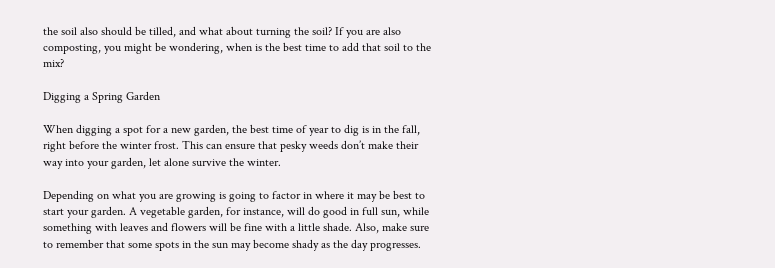the soil also should be tilled, and what about turning the soil? If you are also composting, you might be wondering, when is the best time to add that soil to the mix?

Digging a Spring Garden

When digging a spot for a new garden, the best time of year to dig is in the fall, right before the winter frost. This can ensure that pesky weeds don’t make their way into your garden, let alone survive the winter.

Depending on what you are growing is going to factor in where it may be best to start your garden. A vegetable garden, for instance, will do good in full sun, while something with leaves and flowers will be fine with a little shade. Also, make sure to remember that some spots in the sun may become shady as the day progresses.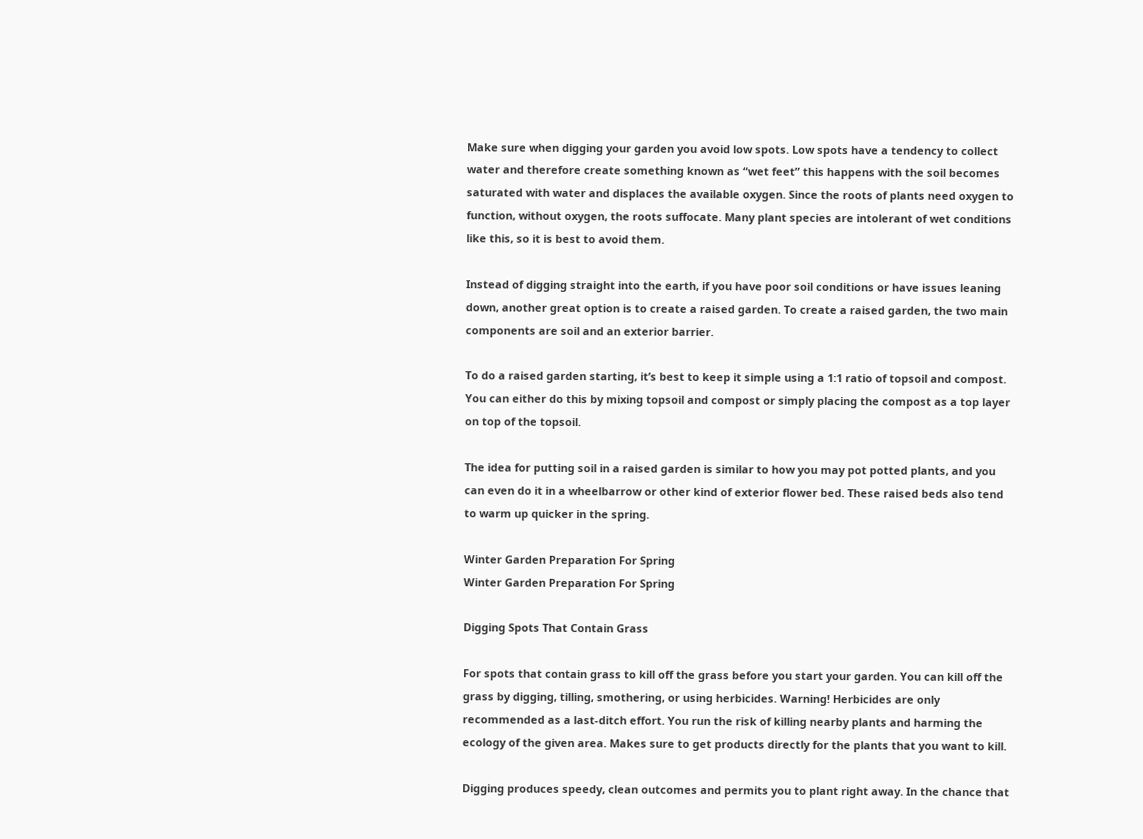Make sure when digging your garden you avoid low spots. Low spots have a tendency to collect water and therefore create something known as “wet feet” this happens with the soil becomes saturated with water and displaces the available oxygen. Since the roots of plants need oxygen to function, without oxygen, the roots suffocate. Many plant species are intolerant of wet conditions like this, so it is best to avoid them.

Instead of digging straight into the earth, if you have poor soil conditions or have issues leaning down, another great option is to create a raised garden. To create a raised garden, the two main components are soil and an exterior barrier.

To do a raised garden starting, it’s best to keep it simple using a 1:1 ratio of topsoil and compost. You can either do this by mixing topsoil and compost or simply placing the compost as a top layer on top of the topsoil.

The idea for putting soil in a raised garden is similar to how you may pot potted plants, and you can even do it in a wheelbarrow or other kind of exterior flower bed. These raised beds also tend to warm up quicker in the spring.

Winter Garden Preparation For Spring
Winter Garden Preparation For Spring

Digging Spots That Contain Grass

For spots that contain grass to kill off the grass before you start your garden. You can kill off the grass by digging, tilling, smothering, or using herbicides. Warning! Herbicides are only recommended as a last-ditch effort. You run the risk of killing nearby plants and harming the ecology of the given area. Makes sure to get products directly for the plants that you want to kill.

Digging produces speedy, clean outcomes and permits you to plant right away. In the chance that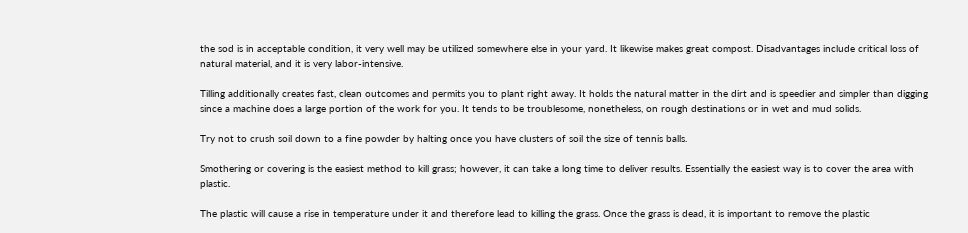the sod is in acceptable condition, it very well may be utilized somewhere else in your yard. It likewise makes great compost. Disadvantages include critical loss of natural material, and it is very labor-intensive.

Tilling additionally creates fast, clean outcomes and permits you to plant right away. It holds the natural matter in the dirt and is speedier and simpler than digging since a machine does a large portion of the work for you. It tends to be troublesome, nonetheless, on rough destinations or in wet and mud solids.

Try not to crush soil down to a fine powder by halting once you have clusters of soil the size of tennis balls.

Smothering or covering is the easiest method to kill grass; however, it can take a long time to deliver results. Essentially the easiest way is to cover the area with plastic.

The plastic will cause a rise in temperature under it and therefore lead to killing the grass. Once the grass is dead, it is important to remove the plastic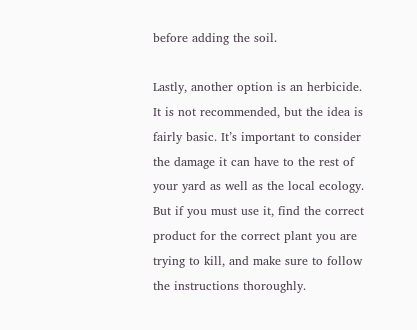before adding the soil.

Lastly, another option is an herbicide. It is not recommended, but the idea is fairly basic. It’s important to consider the damage it can have to the rest of your yard as well as the local ecology. But if you must use it, find the correct product for the correct plant you are trying to kill, and make sure to follow the instructions thoroughly.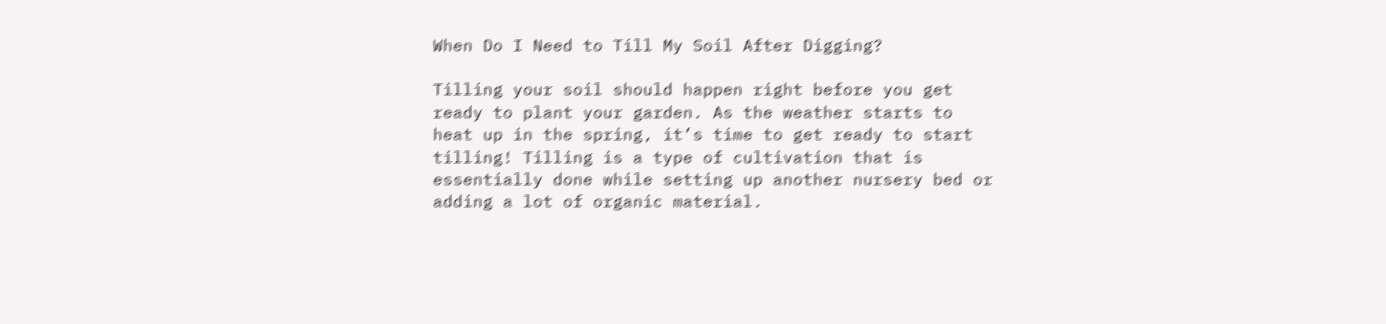When Do I Need to Till My Soil After Digging?

Tilling your soil should happen right before you get ready to plant your garden. As the weather starts to heat up in the spring, it’s time to get ready to start tilling! Tilling is a type of cultivation that is essentially done while setting up another nursery bed or adding a lot of organic material.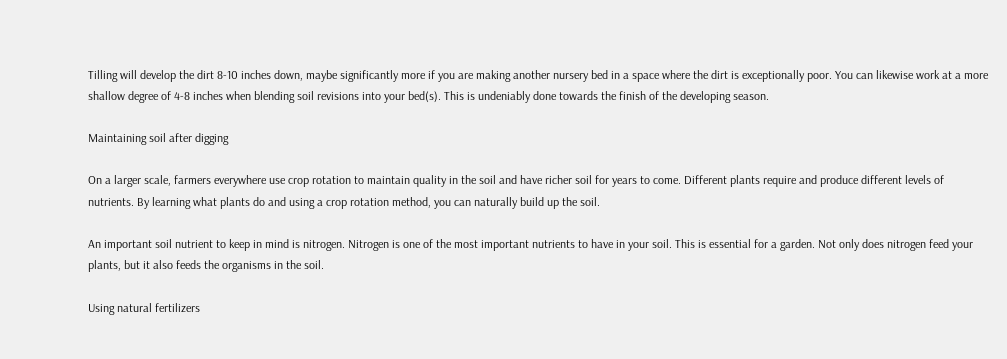Tilling will develop the dirt 8-10 inches down, maybe significantly more if you are making another nursery bed in a space where the dirt is exceptionally poor. You can likewise work at a more shallow degree of 4-8 inches when blending soil revisions into your bed(s). This is undeniably done towards the finish of the developing season.

Maintaining soil after digging

On a larger scale, farmers everywhere use crop rotation to maintain quality in the soil and have richer soil for years to come. Different plants require and produce different levels of nutrients. By learning what plants do and using a crop rotation method, you can naturally build up the soil.

An important soil nutrient to keep in mind is nitrogen. Nitrogen is one of the most important nutrients to have in your soil. This is essential for a garden. Not only does nitrogen feed your plants, but it also feeds the organisms in the soil.

Using natural fertilizers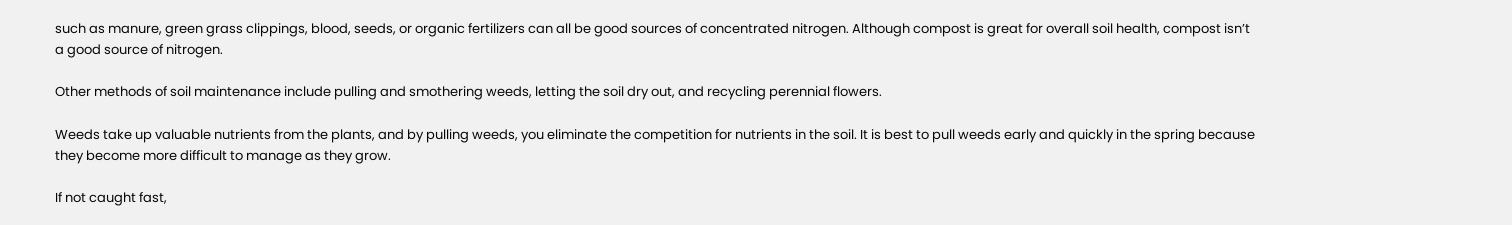such as manure, green grass clippings, blood, seeds, or organic fertilizers can all be good sources of concentrated nitrogen. Although compost is great for overall soil health, compost isn’t a good source of nitrogen.

Other methods of soil maintenance include pulling and smothering weeds, letting the soil dry out, and recycling perennial flowers.

Weeds take up valuable nutrients from the plants, and by pulling weeds, you eliminate the competition for nutrients in the soil. It is best to pull weeds early and quickly in the spring because they become more difficult to manage as they grow.

If not caught fast,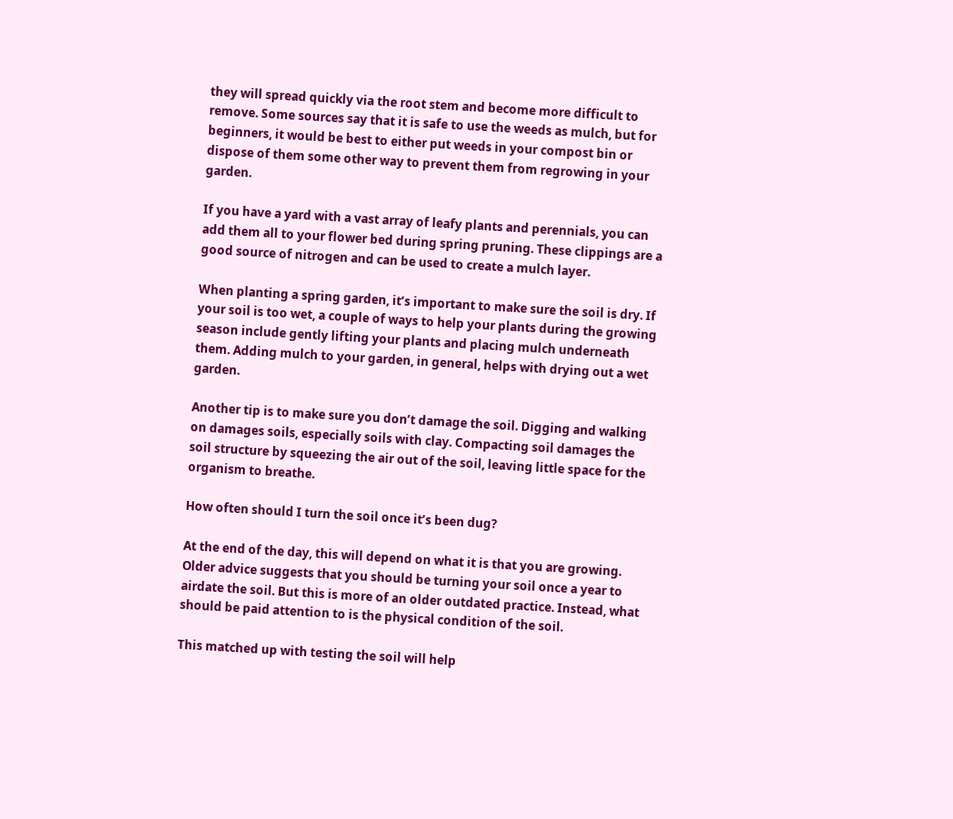they will spread quickly via the root stem and become more difficult to remove. Some sources say that it is safe to use the weeds as mulch, but for beginners, it would be best to either put weeds in your compost bin or dispose of them some other way to prevent them from regrowing in your garden.

If you have a yard with a vast array of leafy plants and perennials, you can add them all to your flower bed during spring pruning. These clippings are a good source of nitrogen and can be used to create a mulch layer.

When planting a spring garden, it’s important to make sure the soil is dry. If your soil is too wet, a couple of ways to help your plants during the growing season include gently lifting your plants and placing mulch underneath them. Adding mulch to your garden, in general, helps with drying out a wet garden.

Another tip is to make sure you don’t damage the soil. Digging and walking on damages soils, especially soils with clay. Compacting soil damages the soil structure by squeezing the air out of the soil, leaving little space for the organism to breathe.

How often should I turn the soil once it’s been dug?

At the end of the day, this will depend on what it is that you are growing. Older advice suggests that you should be turning your soil once a year to airdate the soil. But this is more of an older outdated practice. Instead, what should be paid attention to is the physical condition of the soil.

This matched up with testing the soil will help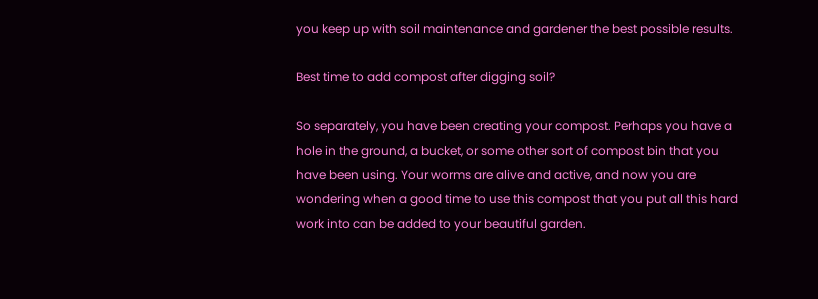you keep up with soil maintenance and gardener the best possible results.

Best time to add compost after digging soil?

So separately, you have been creating your compost. Perhaps you have a hole in the ground, a bucket, or some other sort of compost bin that you have been using. Your worms are alive and active, and now you are wondering when a good time to use this compost that you put all this hard work into can be added to your beautiful garden.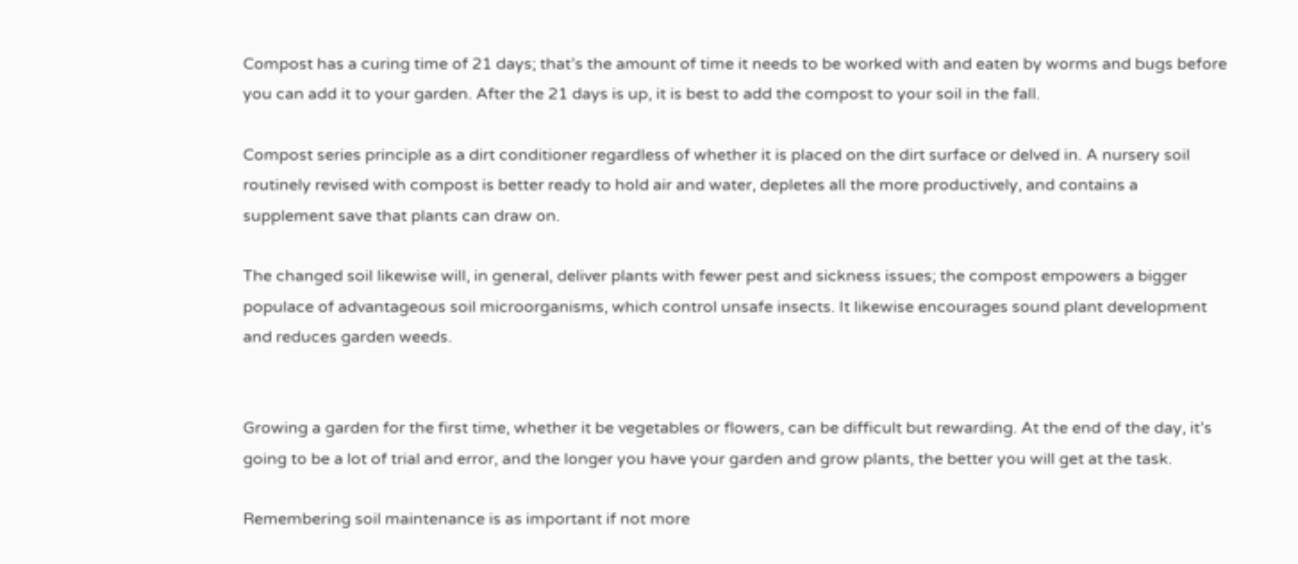Compost has a curing time of 21 days; that’s the amount of time it needs to be worked with and eaten by worms and bugs before you can add it to your garden. After the 21 days is up, it is best to add the compost to your soil in the fall.

Compost series principle as a dirt conditioner regardless of whether it is placed on the dirt surface or delved in. A nursery soil routinely revised with compost is better ready to hold air and water, depletes all the more productively, and contains a supplement save that plants can draw on.

The changed soil likewise will, in general, deliver plants with fewer pest and sickness issues; the compost empowers a bigger populace of advantageous soil microorganisms, which control unsafe insects. It likewise encourages sound plant development and reduces garden weeds.


Growing a garden for the first time, whether it be vegetables or flowers, can be difficult but rewarding. At the end of the day, it’s going to be a lot of trial and error, and the longer you have your garden and grow plants, the better you will get at the task.

Remembering soil maintenance is as important if not more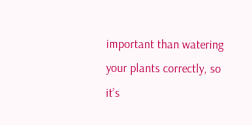important than watering your plants correctly, so it’s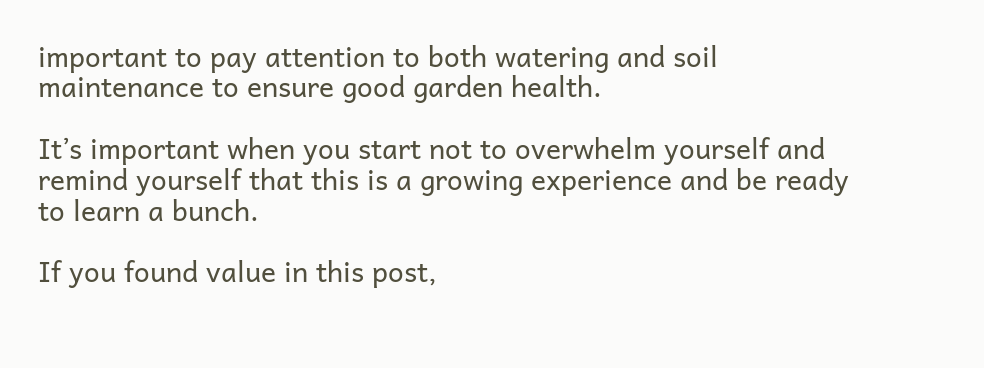important to pay attention to both watering and soil maintenance to ensure good garden health.

It’s important when you start not to overwhelm yourself and remind yourself that this is a growing experience and be ready to learn a bunch.

If you found value in this post,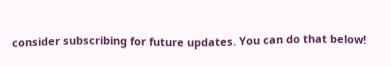consider subscribing for future updates. You can do that below!